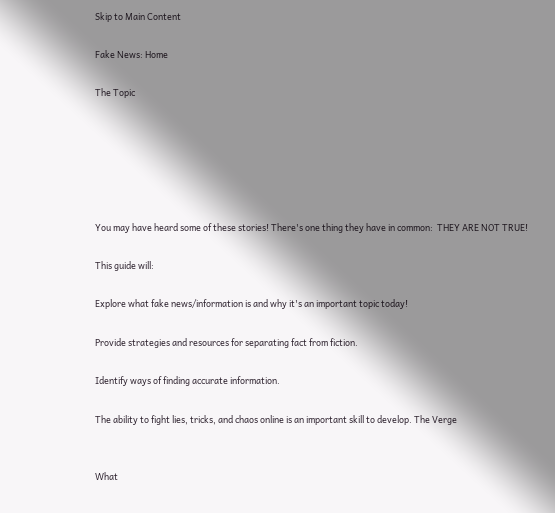Skip to Main Content

Fake News: Home

The Topic






You may have heard some of these stories! There's one thing they have in common:  THEY ARE NOT TRUE!

This guide will:

Explore what fake news/information is and why it's an important topic today!

Provide strategies and resources for separating fact from fiction.

Identify ways of finding accurate information.

The ability to fight lies, tricks, and chaos online is an important skill to develop. The Verge


What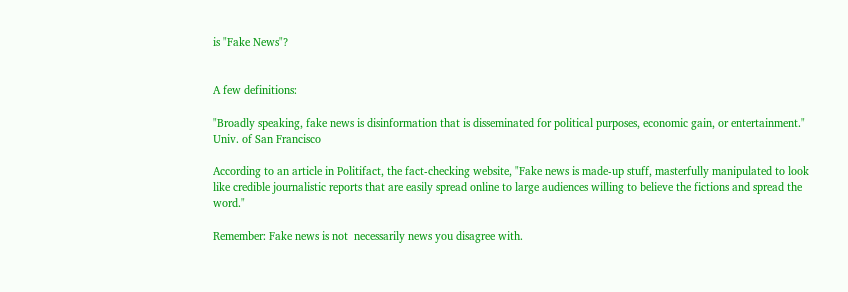is "Fake News"?


A few definitions:

"Broadly speaking, fake news is disinformation that is disseminated for political purposes, economic gain, or entertainment." Univ. of San Francisco

According to an article in Politifact, the fact-checking website, "Fake news is made-up stuff, masterfully manipulated to look like credible journalistic reports that are easily spread online to large audiences willing to believe the fictions and spread the word."

Remember: Fake news is not  necessarily news you disagree with.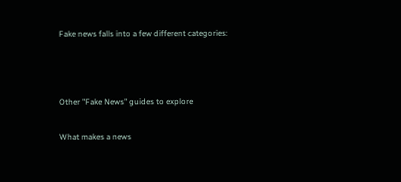Fake news falls into a few different categories:



Other "Fake News" guides to explore

What makes a news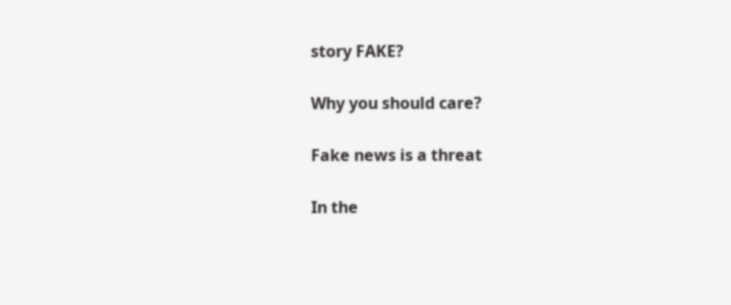story FAKE?

Why you should care?

Fake news is a threat

In the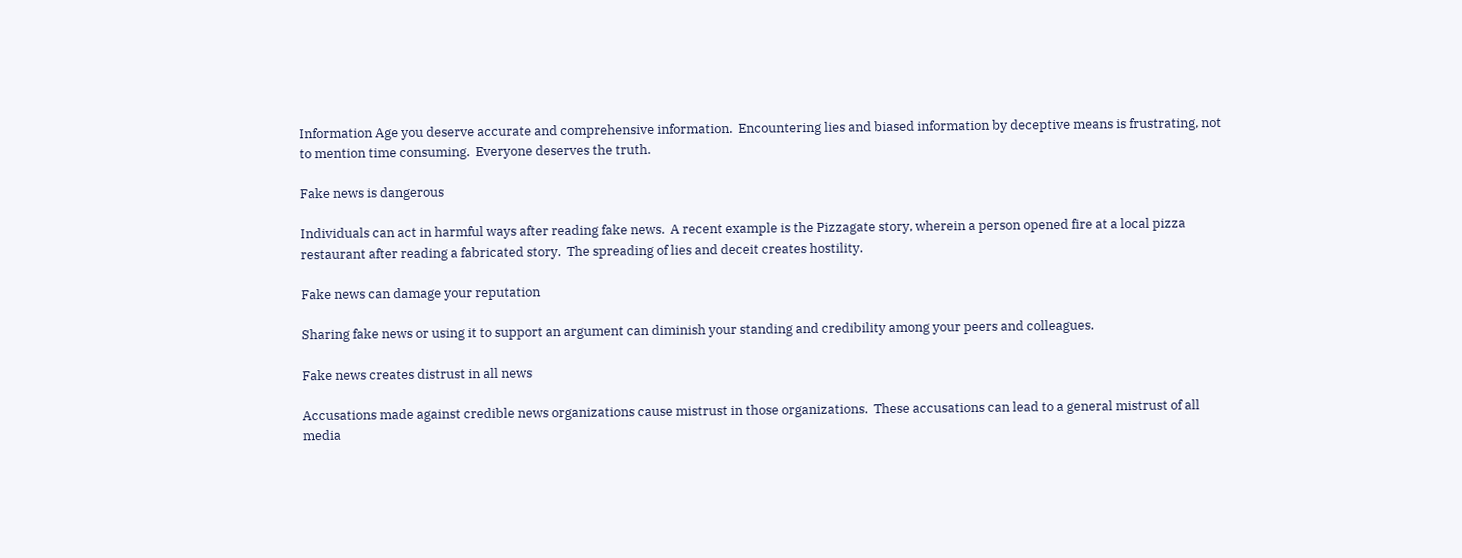Information Age you deserve accurate and comprehensive information.  Encountering lies and biased information by deceptive means is frustrating, not to mention time consuming.  Everyone deserves the truth.

Fake news is dangerous

Individuals can act in harmful ways after reading fake news.  A recent example is the Pizzagate story, wherein a person opened fire at a local pizza restaurant after reading a fabricated story.  The spreading of lies and deceit creates hostility.

Fake news can damage your reputation

Sharing fake news or using it to support an argument can diminish your standing and credibility among your peers and colleagues.

Fake news creates distrust in all news

Accusations made against credible news organizations cause mistrust in those organizations.  These accusations can lead to a general mistrust of all media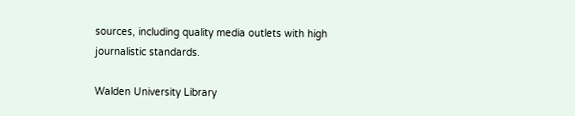sources, including quality media outlets with high journalistic standards.

Walden University Library